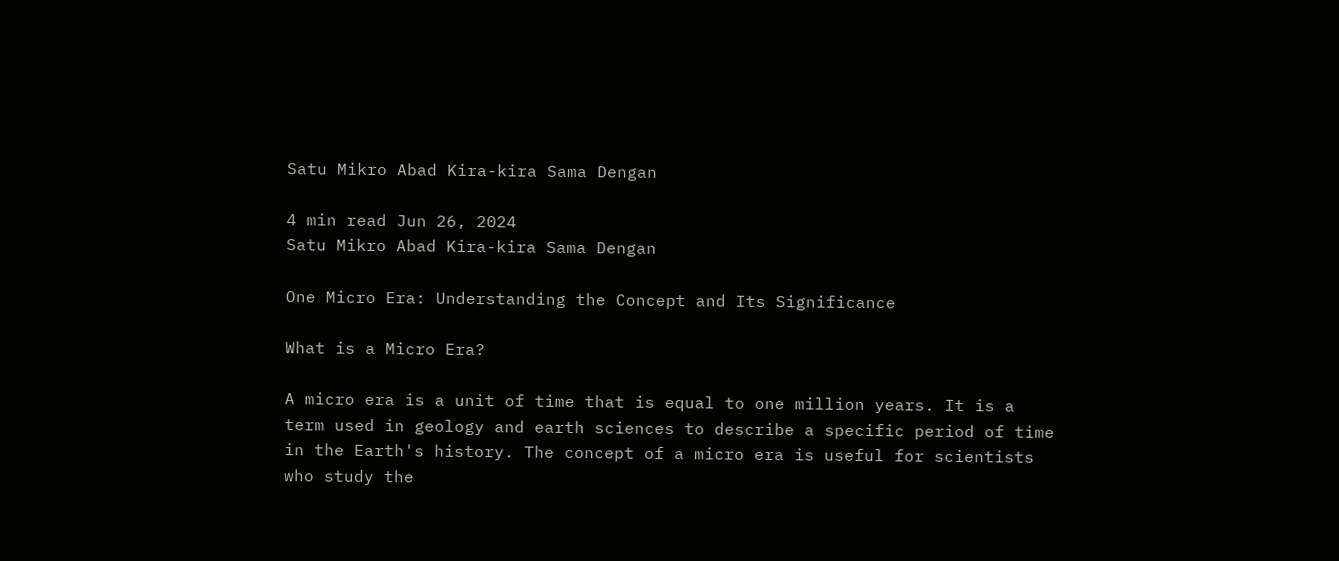Satu Mikro Abad Kira-kira Sama Dengan

4 min read Jun 26, 2024
Satu Mikro Abad Kira-kira Sama Dengan

One Micro Era: Understanding the Concept and Its Significance

What is a Micro Era?

A micro era is a unit of time that is equal to one million years. It is a term used in geology and earth sciences to describe a specific period of time in the Earth's history. The concept of a micro era is useful for scientists who study the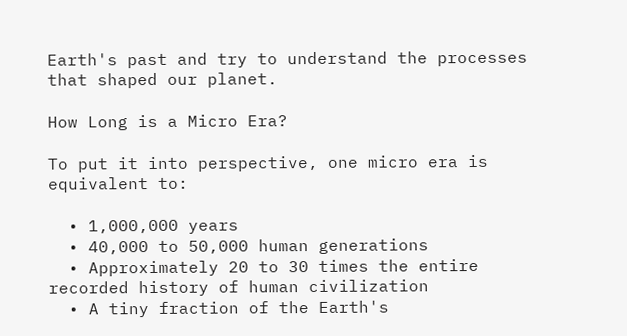Earth's past and try to understand the processes that shaped our planet.

How Long is a Micro Era?

To put it into perspective, one micro era is equivalent to:

  • 1,000,000 years
  • 40,000 to 50,000 human generations
  • Approximately 20 to 30 times the entire recorded history of human civilization
  • A tiny fraction of the Earth's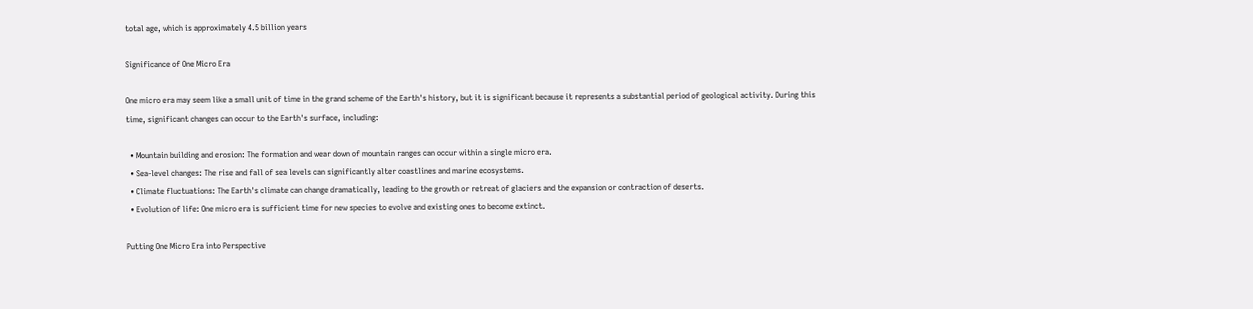total age, which is approximately 4.5 billion years

Significance of One Micro Era

One micro era may seem like a small unit of time in the grand scheme of the Earth's history, but it is significant because it represents a substantial period of geological activity. During this time, significant changes can occur to the Earth's surface, including:

  • Mountain building and erosion: The formation and wear down of mountain ranges can occur within a single micro era.
  • Sea-level changes: The rise and fall of sea levels can significantly alter coastlines and marine ecosystems.
  • Climate fluctuations: The Earth's climate can change dramatically, leading to the growth or retreat of glaciers and the expansion or contraction of deserts.
  • Evolution of life: One micro era is sufficient time for new species to evolve and existing ones to become extinct.

Putting One Micro Era into Perspective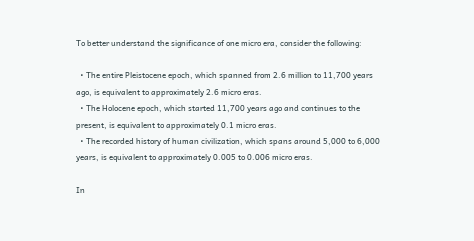To better understand the significance of one micro era, consider the following:

  • The entire Pleistocene epoch, which spanned from 2.6 million to 11,700 years ago, is equivalent to approximately 2.6 micro eras.
  • The Holocene epoch, which started 11,700 years ago and continues to the present, is equivalent to approximately 0.1 micro eras.
  • The recorded history of human civilization, which spans around 5,000 to 6,000 years, is equivalent to approximately 0.005 to 0.006 micro eras.

In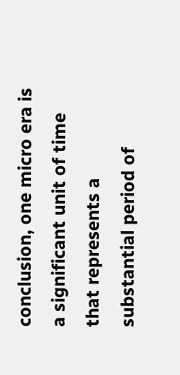conclusion, one micro era is a significant unit of time that represents a substantial period of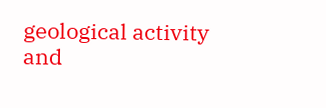geological activity and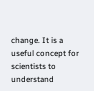change. It is a useful concept for scientists to understand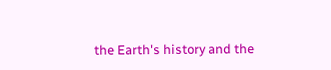the Earth's history and the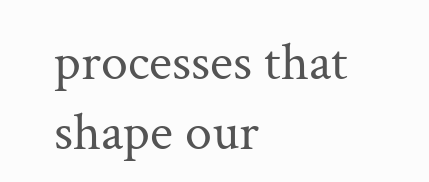processes that shape our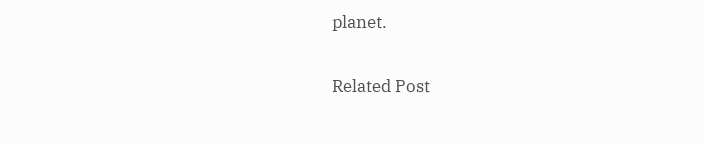planet.

Related Post